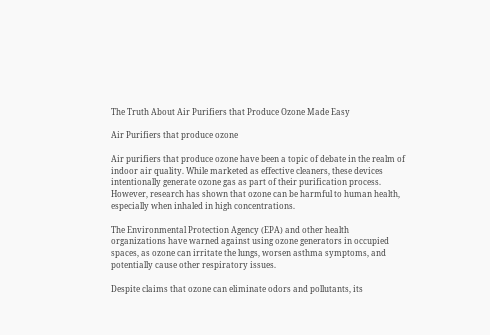The Truth About Air Purifiers that Produce Ozone Made Easy

Air Purifiers that produce ozone

Air purifiers that produce ozone have been a topic of debate in the realm of indoor air quality. While marketed as effective cleaners, these devices intentionally generate ozone gas as part of their purification process. However, research has shown that ozone can be harmful to human health, especially when inhaled in high concentrations.

The Environmental Protection Agency (EPA) and other health organizations have warned against using ozone generators in occupied spaces, as ozone can irritate the lungs, worsen asthma symptoms, and potentially cause other respiratory issues.

Despite claims that ozone can eliminate odors and pollutants, its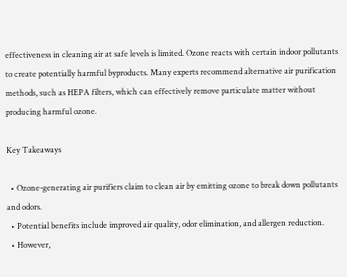effectiveness in cleaning air at safe levels is limited. Ozone reacts with certain indoor pollutants to create potentially harmful byproducts. Many experts recommend alternative air purification methods, such as HEPA filters, which can effectively remove particulate matter without producing harmful ozone.

Key Takeaways

  • Ozone-generating air purifiers claim to clean air by emitting ozone to break down pollutants and odors.
  • Potential benefits include improved air quality, odor elimination, and allergen reduction.
  • However,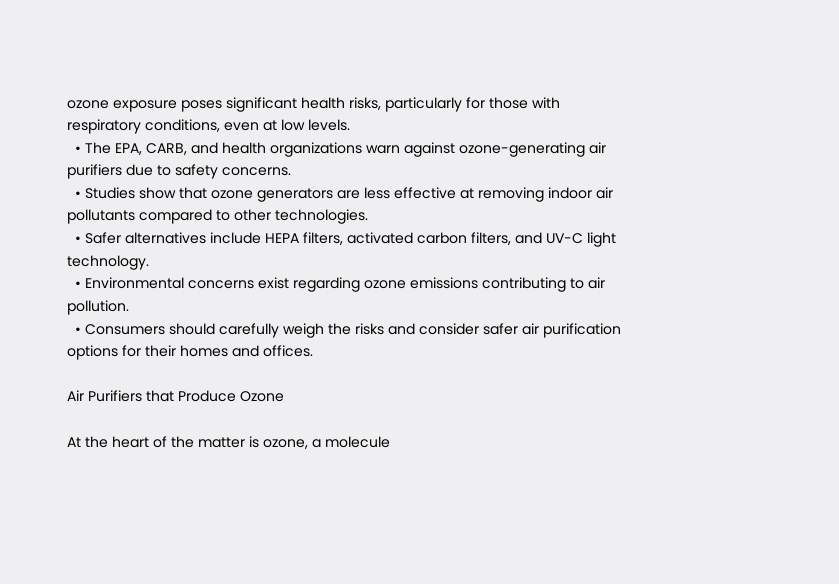ozone exposure poses significant health risks, particularly for those with respiratory conditions, even at low levels.
  • The EPA, CARB, and health organizations warn against ozone-generating air purifiers due to safety concerns.
  • Studies show that ozone generators are less effective at removing indoor air pollutants compared to other technologies.
  • Safer alternatives include HEPA filters, activated carbon filters, and UV-C light technology.
  • Environmental concerns exist regarding ozone emissions contributing to air pollution.
  • Consumers should carefully weigh the risks and consider safer air purification options for their homes and offices.

Air Purifiers that Produce Ozone

At the heart of the matter is ozone, a molecule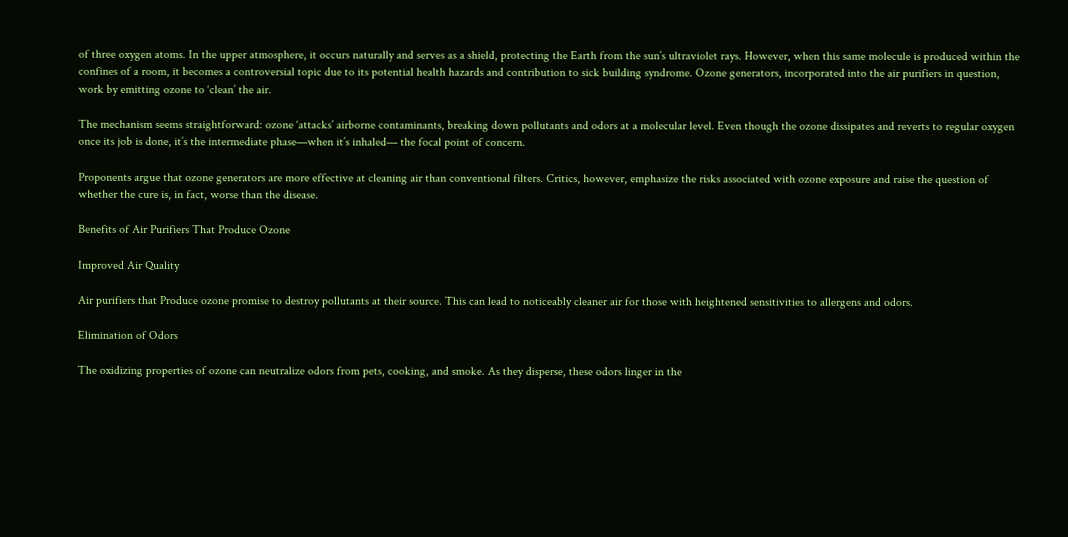of three oxygen atoms. In the upper atmosphere, it occurs naturally and serves as a shield, protecting the Earth from the sun’s ultraviolet rays. However, when this same molecule is produced within the confines of a room, it becomes a controversial topic due to its potential health hazards and contribution to sick building syndrome. Ozone generators, incorporated into the air purifiers in question, work by emitting ozone to ‘clean’ the air.

The mechanism seems straightforward: ozone ‘attacks’ airborne contaminants, breaking down pollutants and odors at a molecular level. Even though the ozone dissipates and reverts to regular oxygen once its job is done, it’s the intermediate phase—when it’s inhaled— the focal point of concern.

Proponents argue that ozone generators are more effective at cleaning air than conventional filters. Critics, however, emphasize the risks associated with ozone exposure and raise the question of whether the cure is, in fact, worse than the disease.

Benefits of Air Purifiers That Produce Ozone

Improved Air Quality

Air purifiers that Produce ozone promise to destroy pollutants at their source. This can lead to noticeably cleaner air for those with heightened sensitivities to allergens and odors.

Elimination of Odors

The oxidizing properties of ozone can neutralize odors from pets, cooking, and smoke. As they disperse, these odors linger in the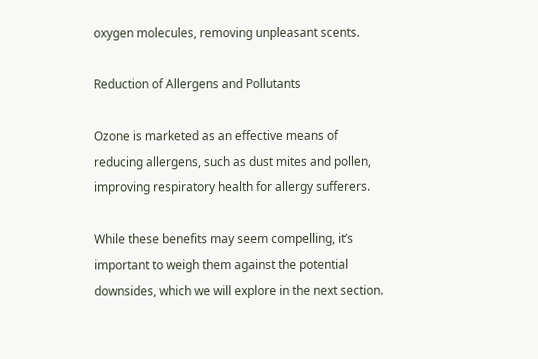oxygen molecules, removing unpleasant scents.

Reduction of Allergens and Pollutants

Ozone is marketed as an effective means of reducing allergens, such as dust mites and pollen, improving respiratory health for allergy sufferers.

While these benefits may seem compelling, it’s important to weigh them against the potential downsides, which we will explore in the next section.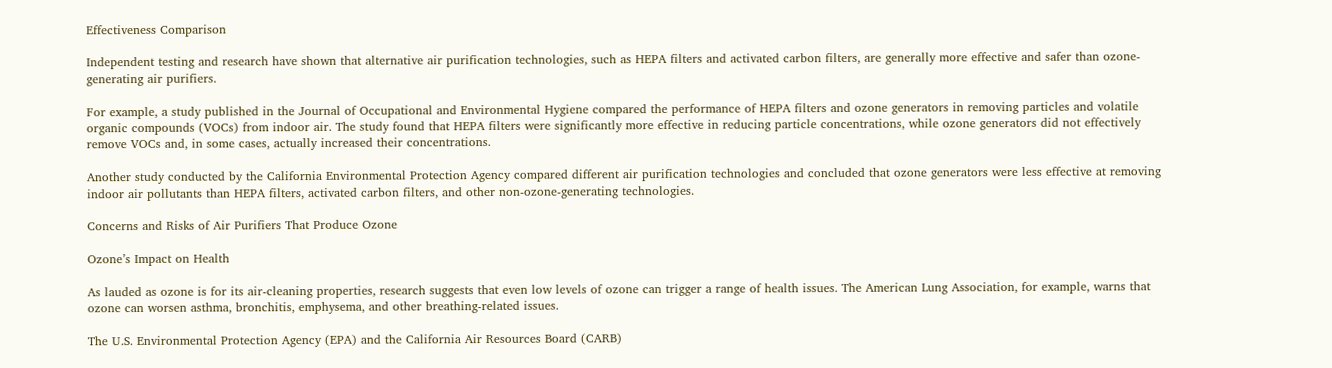Effectiveness Comparison

Independent testing and research have shown that alternative air purification technologies, such as HEPA filters and activated carbon filters, are generally more effective and safer than ozone-generating air purifiers.

For example, a study published in the Journal of Occupational and Environmental Hygiene compared the performance of HEPA filters and ozone generators in removing particles and volatile organic compounds (VOCs) from indoor air. The study found that HEPA filters were significantly more effective in reducing particle concentrations, while ozone generators did not effectively remove VOCs and, in some cases, actually increased their concentrations.

Another study conducted by the California Environmental Protection Agency compared different air purification technologies and concluded that ozone generators were less effective at removing indoor air pollutants than HEPA filters, activated carbon filters, and other non-ozone-generating technologies.

Concerns and Risks of Air Purifiers That Produce Ozone

Ozone’s Impact on Health

As lauded as ozone is for its air-cleaning properties, research suggests that even low levels of ozone can trigger a range of health issues. The American Lung Association, for example, warns that ozone can worsen asthma, bronchitis, emphysema, and other breathing-related issues.

The U.S. Environmental Protection Agency (EPA) and the California Air Resources Board (CARB)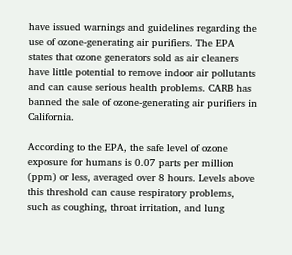have issued warnings and guidelines regarding the use of ozone-generating air purifiers. The EPA states that ozone generators sold as air cleaners have little potential to remove indoor air pollutants and can cause serious health problems. CARB has banned the sale of ozone-generating air purifiers in California.

According to the EPA, the safe level of ozone exposure for humans is 0.07 parts per million (ppm) or less, averaged over 8 hours. Levels above this threshold can cause respiratory problems, such as coughing, throat irritation, and lung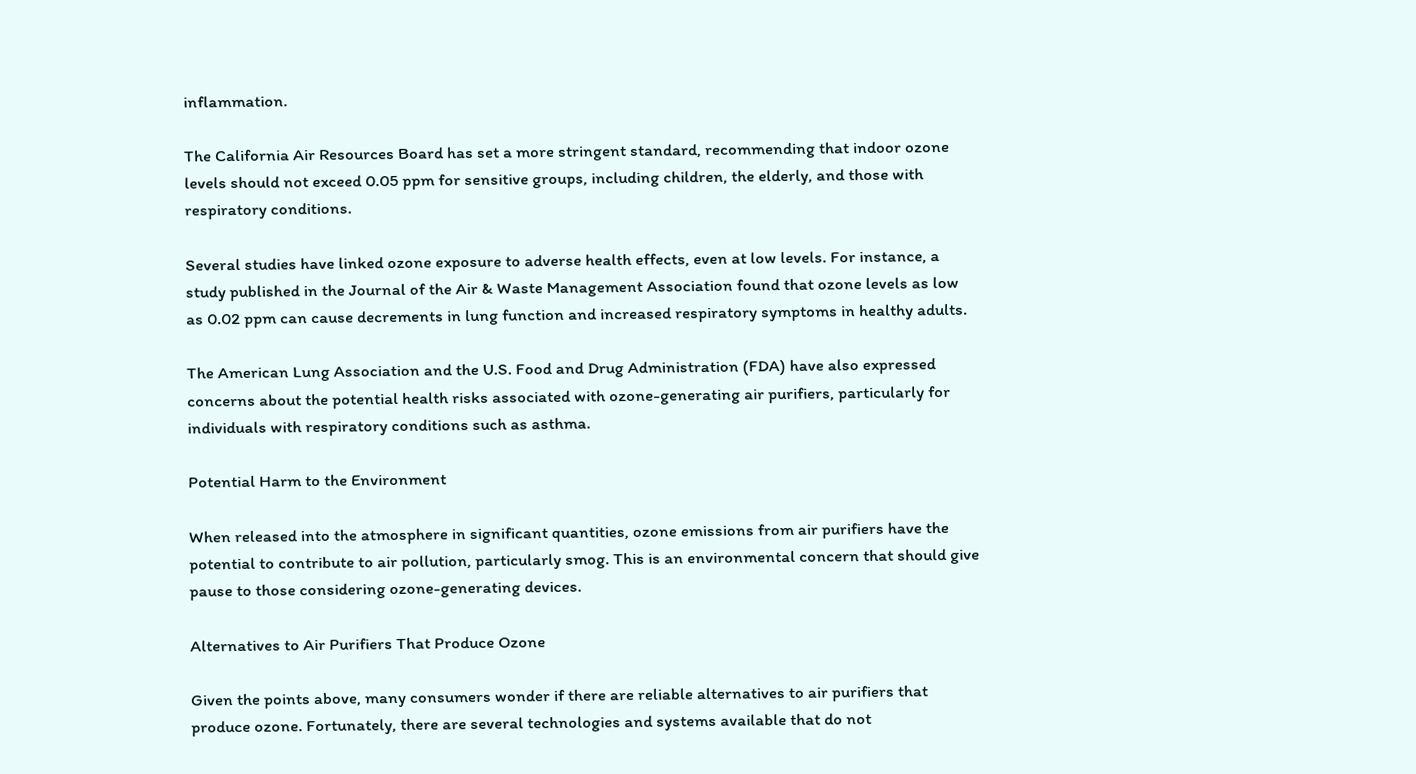inflammation.

The California Air Resources Board has set a more stringent standard, recommending that indoor ozone levels should not exceed 0.05 ppm for sensitive groups, including children, the elderly, and those with respiratory conditions.

Several studies have linked ozone exposure to adverse health effects, even at low levels. For instance, a study published in the Journal of the Air & Waste Management Association found that ozone levels as low as 0.02 ppm can cause decrements in lung function and increased respiratory symptoms in healthy adults.

The American Lung Association and the U.S. Food and Drug Administration (FDA) have also expressed concerns about the potential health risks associated with ozone-generating air purifiers, particularly for individuals with respiratory conditions such as asthma.

Potential Harm to the Environment

When released into the atmosphere in significant quantities, ozone emissions from air purifiers have the potential to contribute to air pollution, particularly smog. This is an environmental concern that should give pause to those considering ozone-generating devices.

Alternatives to Air Purifiers That Produce Ozone

Given the points above, many consumers wonder if there are reliable alternatives to air purifiers that produce ozone. Fortunately, there are several technologies and systems available that do not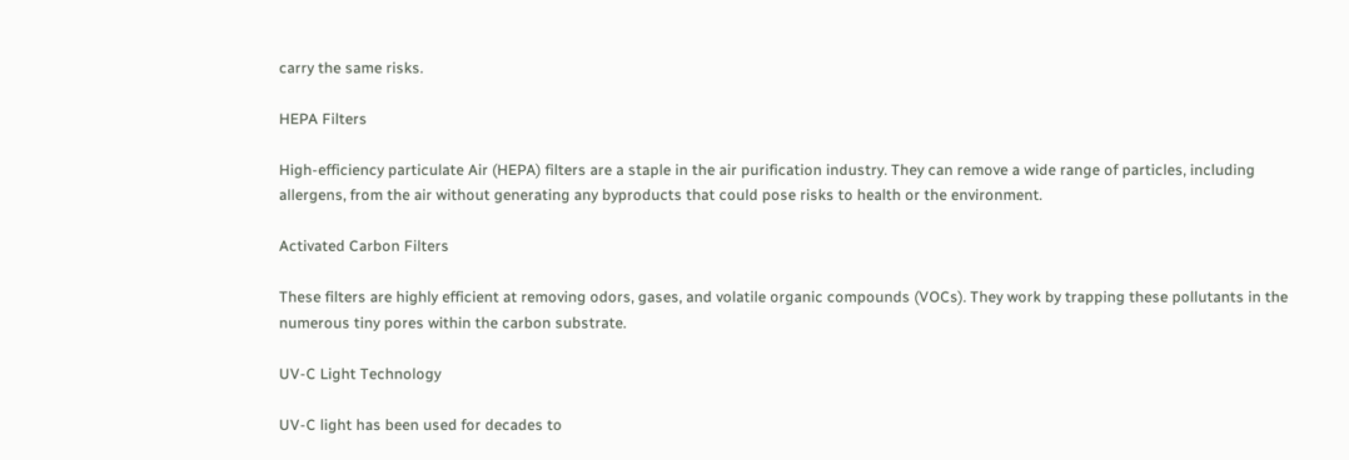carry the same risks.

HEPA Filters

High-efficiency particulate Air (HEPA) filters are a staple in the air purification industry. They can remove a wide range of particles, including allergens, from the air without generating any byproducts that could pose risks to health or the environment.

Activated Carbon Filters

These filters are highly efficient at removing odors, gases, and volatile organic compounds (VOCs). They work by trapping these pollutants in the numerous tiny pores within the carbon substrate.

UV-C Light Technology

UV-C light has been used for decades to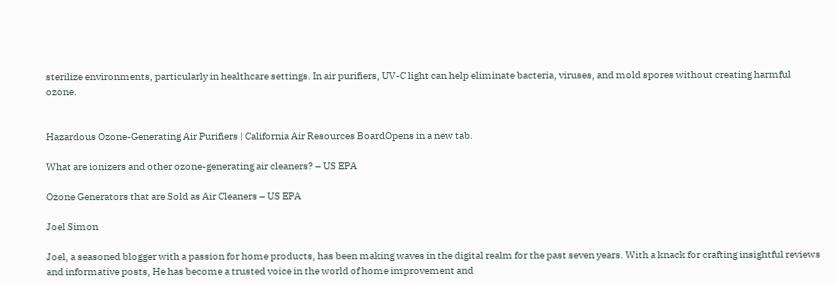sterilize environments, particularly in healthcare settings. In air purifiers, UV-C light can help eliminate bacteria, viruses, and mold spores without creating harmful ozone.


Hazardous Ozone-Generating Air Purifiers | California Air Resources BoardOpens in a new tab.

What are ionizers and other ozone-generating air cleaners? – US EPA

Ozone Generators that are Sold as Air Cleaners – US EPA

Joel Simon

Joel, a seasoned blogger with a passion for home products, has been making waves in the digital realm for the past seven years. With a knack for crafting insightful reviews and informative posts, He has become a trusted voice in the world of home improvement and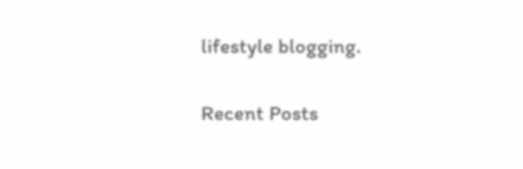lifestyle blogging.

Recent Posts